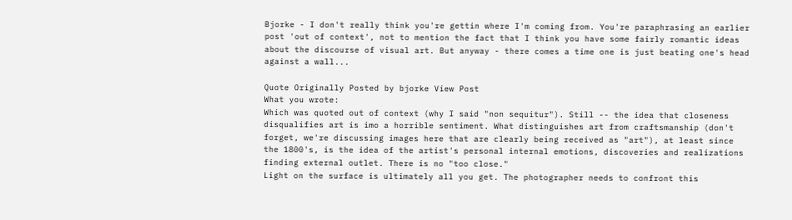Bjorke - I don't really think you're gettin where I'm coming from. You're paraphrasing an earlier post 'out of context', not to mention the fact that I think you have some fairly romantic ideas about the discourse of visual art. But anyway - there comes a time one is just beating one's head against a wall...

Quote Originally Posted by bjorke View Post
What you wrote:
Which was quoted out of context (why I said "non sequitur"). Still -- the idea that closeness disqualifies art is imo a horrible sentiment. What distinguishes art from craftsmanship (don't forget, we're discussing images here that are clearly being received as "art"), at least since the 1800's, is the idea of the artist's personal internal emotions, discoveries and realizations finding external outlet. There is no "too close."
Light on the surface is ultimately all you get. The photographer needs to confront this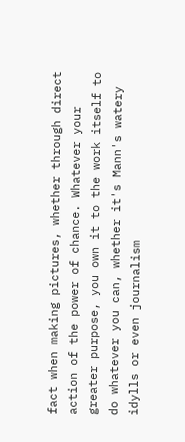fact when making pictures, whether through direct action of the power of chance. Whatever your greater purpose, you own it to the work itself to do whatever you can, whether it's Mann's watery idylls or even journalism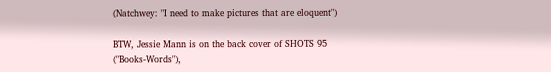(Natchwey: "I need to make pictures that are eloquent")

BTW, Jessie Mann is on the back cover of SHOTS 95 ("Books-Words"),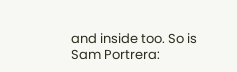and inside too. So is Sam Portrera: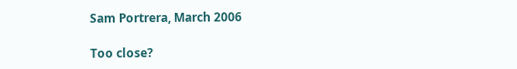Sam Portrera, March 2006

Too close?